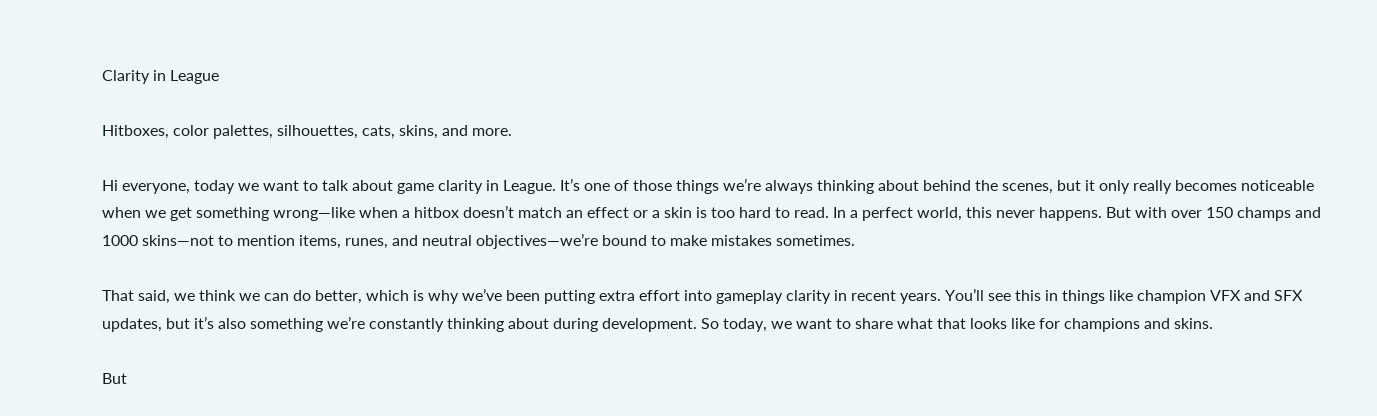Clarity in League

Hitboxes, color palettes, silhouettes, cats, skins, and more.

Hi everyone, today we want to talk about game clarity in League. It’s one of those things we’re always thinking about behind the scenes, but it only really becomes noticeable when we get something wrong—like when a hitbox doesn’t match an effect or a skin is too hard to read. In a perfect world, this never happens. But with over 150 champs and 1000 skins—not to mention items, runes, and neutral objectives—we’re bound to make mistakes sometimes.

That said, we think we can do better, which is why we’ve been putting extra effort into gameplay clarity in recent years. You’ll see this in things like champion VFX and SFX updates, but it’s also something we’re constantly thinking about during development. So today, we want to share what that looks like for champions and skins.

But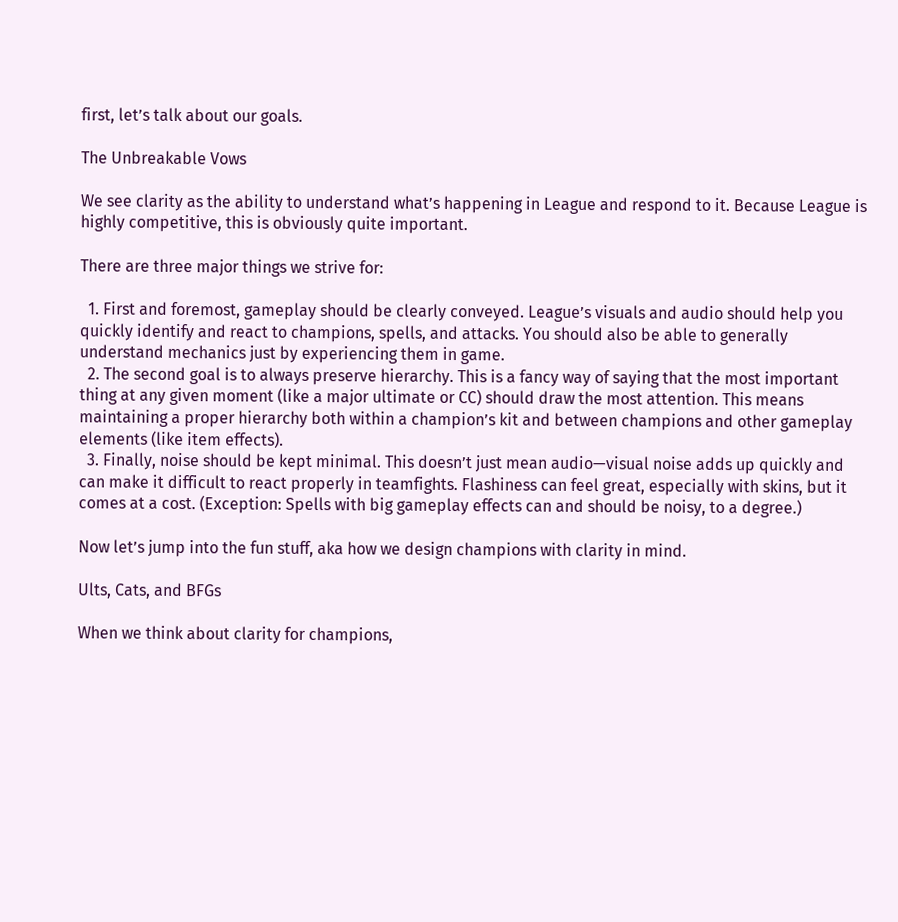first, let’s talk about our goals.

The Unbreakable Vows

We see clarity as the ability to understand what’s happening in League and respond to it. Because League is highly competitive, this is obviously quite important.

There are three major things we strive for:

  1. First and foremost, gameplay should be clearly conveyed. League’s visuals and audio should help you quickly identify and react to champions, spells, and attacks. You should also be able to generally understand mechanics just by experiencing them in game.
  2. The second goal is to always preserve hierarchy. This is a fancy way of saying that the most important thing at any given moment (like a major ultimate or CC) should draw the most attention. This means maintaining a proper hierarchy both within a champion’s kit and between champions and other gameplay elements (like item effects).
  3. Finally, noise should be kept minimal. This doesn’t just mean audio—visual noise adds up quickly and can make it difficult to react properly in teamfights. Flashiness can feel great, especially with skins, but it comes at a cost. (Exception: Spells with big gameplay effects can and should be noisy, to a degree.)

Now let’s jump into the fun stuff, aka how we design champions with clarity in mind.

Ults, Cats, and BFGs

When we think about clarity for champions,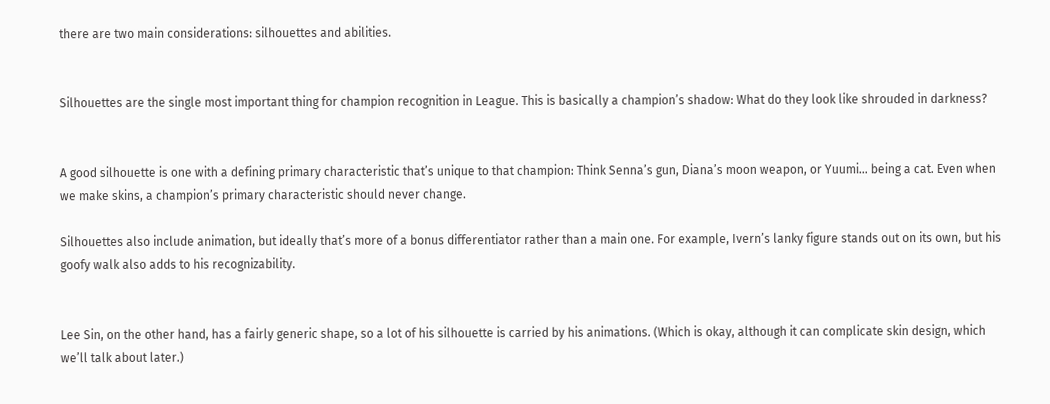there are two main considerations: silhouettes and abilities.


Silhouettes are the single most important thing for champion recognition in League. This is basically a champion’s shadow: What do they look like shrouded in darkness?


A good silhouette is one with a defining primary characteristic that’s unique to that champion: Think Senna’s gun, Diana’s moon weapon, or Yuumi… being a cat. Even when we make skins, a champion’s primary characteristic should never change.

Silhouettes also include animation, but ideally that’s more of a bonus differentiator rather than a main one. For example, Ivern’s lanky figure stands out on its own, but his goofy walk also adds to his recognizability.


Lee Sin, on the other hand, has a fairly generic shape, so a lot of his silhouette is carried by his animations. (Which is okay, although it can complicate skin design, which we’ll talk about later.)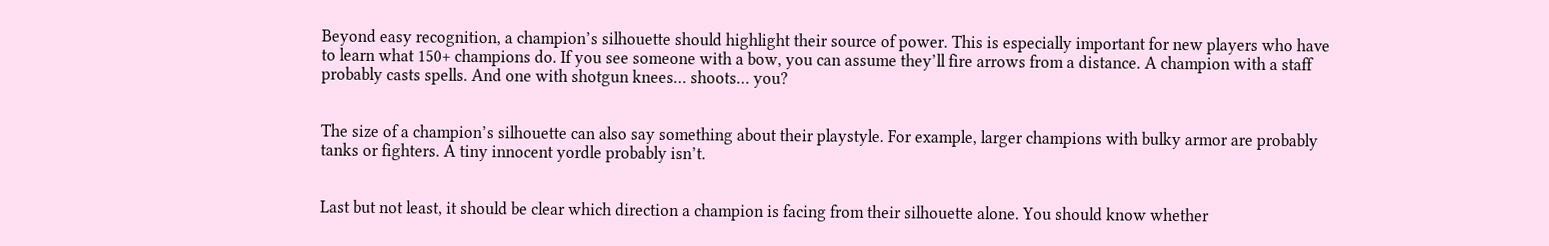Beyond easy recognition, a champion’s silhouette should highlight their source of power. This is especially important for new players who have to learn what 150+ champions do. If you see someone with a bow, you can assume they’ll fire arrows from a distance. A champion with a staff probably casts spells. And one with shotgun knees… shoots… you?


The size of a champion’s silhouette can also say something about their playstyle. For example, larger champions with bulky armor are probably tanks or fighters. A tiny innocent yordle probably isn’t.


Last but not least, it should be clear which direction a champion is facing from their silhouette alone. You should know whether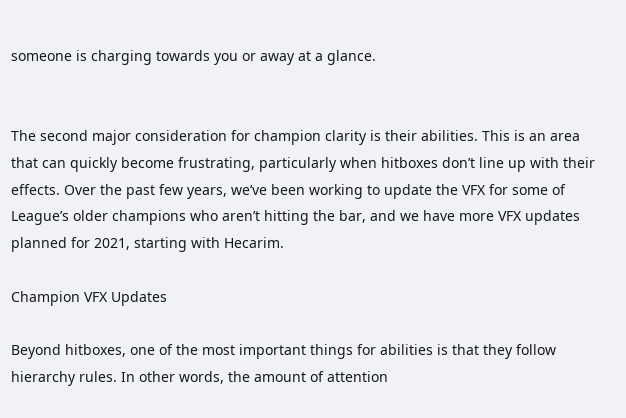someone is charging towards you or away at a glance.


The second major consideration for champion clarity is their abilities. This is an area that can quickly become frustrating, particularly when hitboxes don’t line up with their effects. Over the past few years, we’ve been working to update the VFX for some of League’s older champions who aren’t hitting the bar, and we have more VFX updates planned for 2021, starting with Hecarim.

Champion VFX Updates

Beyond hitboxes, one of the most important things for abilities is that they follow hierarchy rules. In other words, the amount of attention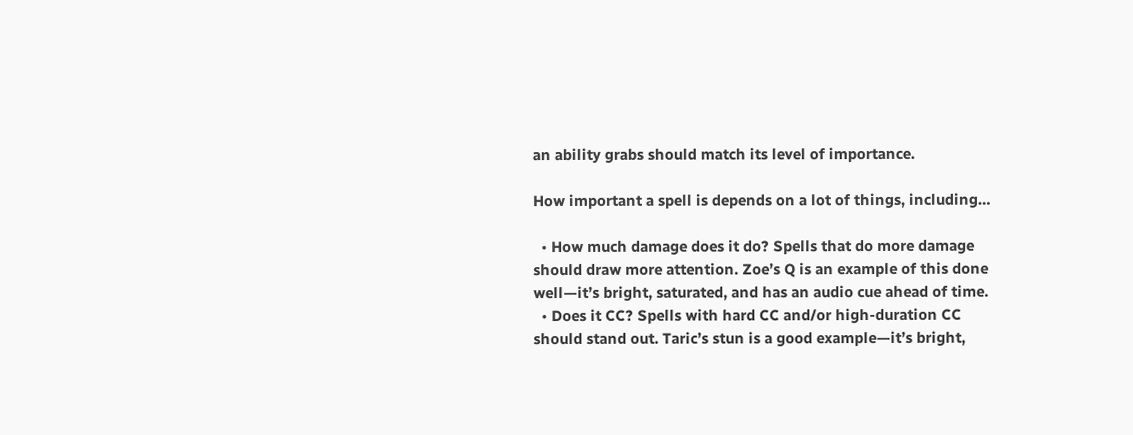an ability grabs should match its level of importance.

How important a spell is depends on a lot of things, including…

  • How much damage does it do? Spells that do more damage should draw more attention. Zoe’s Q is an example of this done well—it’s bright, saturated, and has an audio cue ahead of time.
  • Does it CC? Spells with hard CC and/or high-duration CC should stand out. Taric’s stun is a good example—it’s bright,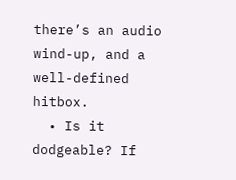there’s an audio wind-up, and a well-defined hitbox.
  • Is it dodgeable? If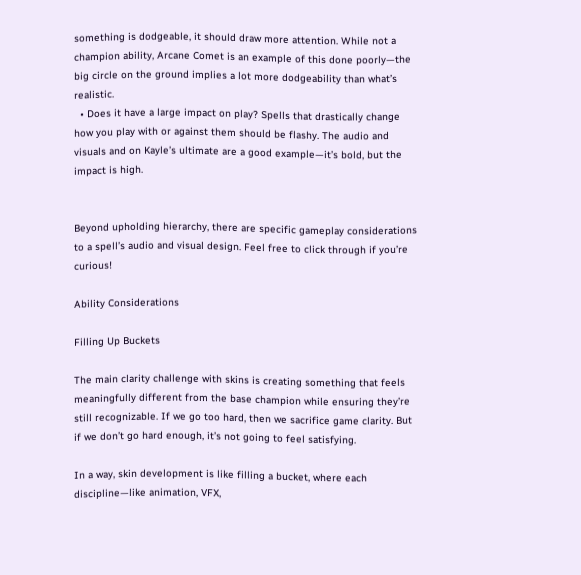something is dodgeable, it should draw more attention. While not a champion ability, Arcane Comet is an example of this done poorly—the big circle on the ground implies a lot more dodgeability than what’s realistic.
  • Does it have a large impact on play? Spells that drastically change how you play with or against them should be flashy. The audio and visuals and on Kayle’s ultimate are a good example—it’s bold, but the impact is high.


Beyond upholding hierarchy, there are specific gameplay considerations to a spell’s audio and visual design. Feel free to click through if you’re curious!

Ability Considerations

Filling Up Buckets

The main clarity challenge with skins is creating something that feels meaningfully different from the base champion while ensuring they’re still recognizable. If we go too hard, then we sacrifice game clarity. But if we don’t go hard enough, it’s not going to feel satisfying.

In a way, skin development is like filling a bucket, where each discipline—like animation, VFX,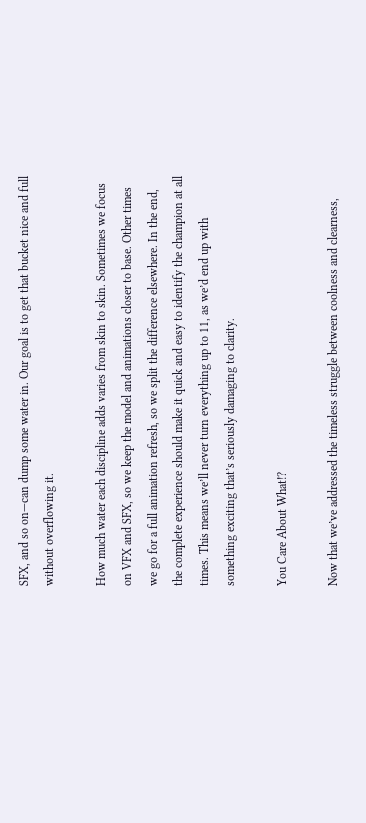SFX, and so on—can dump some water in. Our goal is to get that bucket nice and full without overflowing it.

How much water each discipline adds varies from skin to skin. Sometimes we focus on VFX and SFX, so we keep the model and animations closer to base. Other times we go for a full animation refresh, so we split the difference elsewhere. In the end, the complete experience should make it quick and easy to identify the champion at all times. This means we’ll never turn everything up to 11, as we’d end up with something exciting that’s seriously damaging to clarity.

You Care About What!?

Now that we’ve addressed the timeless struggle between coolness and clearness,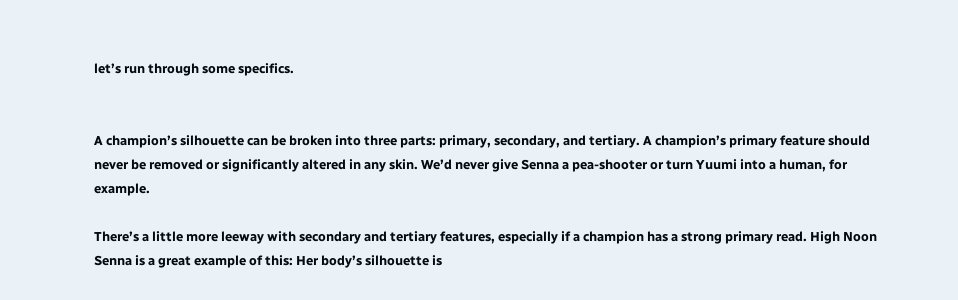let’s run through some specifics.


A champion’s silhouette can be broken into three parts: primary, secondary, and tertiary. A champion’s primary feature should never be removed or significantly altered in any skin. We’d never give Senna a pea-shooter or turn Yuumi into a human, for example.

There’s a little more leeway with secondary and tertiary features, especially if a champion has a strong primary read. High Noon Senna is a great example of this: Her body’s silhouette is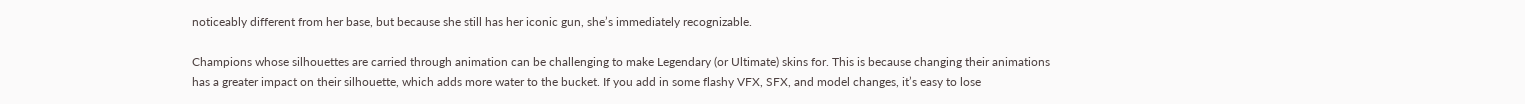noticeably different from her base, but because she still has her iconic gun, she’s immediately recognizable.

Champions whose silhouettes are carried through animation can be challenging to make Legendary (or Ultimate) skins for. This is because changing their animations has a greater impact on their silhouette, which adds more water to the bucket. If you add in some flashy VFX, SFX, and model changes, it’s easy to lose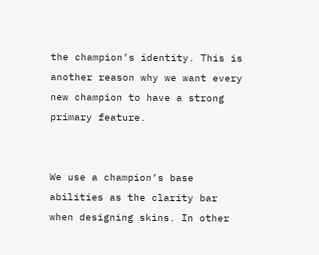the champion’s identity. This is another reason why we want every new champion to have a strong primary feature.


We use a champion’s base abilities as the clarity bar when designing skins. In other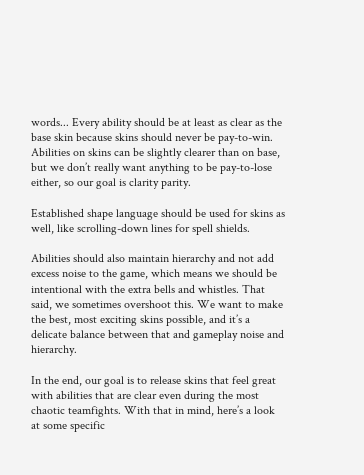words... Every ability should be at least as clear as the base skin because skins should never be pay-to-win. Abilities on skins can be slightly clearer than on base, but we don’t really want anything to be pay-to-lose either, so our goal is clarity parity.

Established shape language should be used for skins as well, like scrolling-down lines for spell shields.

Abilities should also maintain hierarchy and not add excess noise to the game, which means we should be intentional with the extra bells and whistles. That said, we sometimes overshoot this. We want to make the best, most exciting skins possible, and it’s a delicate balance between that and gameplay noise and hierarchy.

In the end, our goal is to release skins that feel great with abilities that are clear even during the most chaotic teamfights. With that in mind, here’s a look at some specific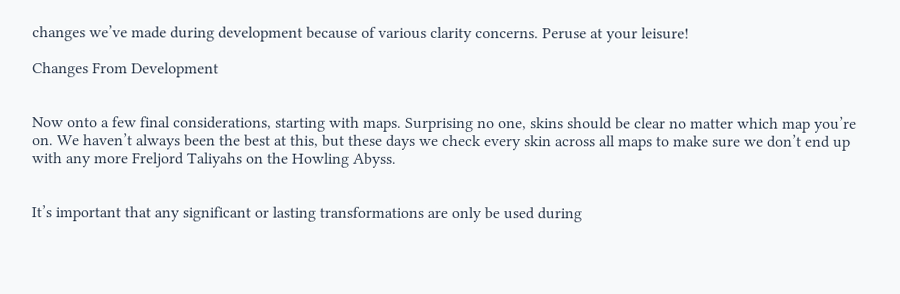changes we’ve made during development because of various clarity concerns. Peruse at your leisure!

Changes From Development


Now onto a few final considerations, starting with maps. Surprising no one, skins should be clear no matter which map you’re on. We haven’t always been the best at this, but these days we check every skin across all maps to make sure we don’t end up with any more Freljord Taliyahs on the Howling Abyss.


It’s important that any significant or lasting transformations are only be used during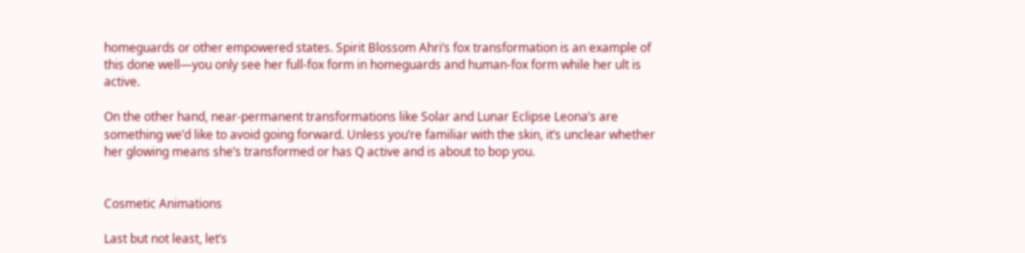homeguards or other empowered states. Spirit Blossom Ahri’s fox transformation is an example of this done well—you only see her full-fox form in homeguards and human-fox form while her ult is active.

On the other hand, near-permanent transformations like Solar and Lunar Eclipse Leona’s are something we’d like to avoid going forward. Unless you’re familiar with the skin, it’s unclear whether her glowing means she’s transformed or has Q active and is about to bop you.


Cosmetic Animations

Last but not least, let’s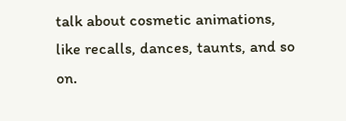talk about cosmetic animations, like recalls, dances, taunts, and so on.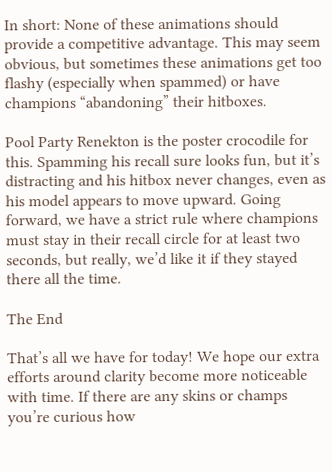In short: None of these animations should provide a competitive advantage. This may seem obvious, but sometimes these animations get too flashy (especially when spammed) or have champions “abandoning” their hitboxes.

Pool Party Renekton is the poster crocodile for this. Spamming his recall sure looks fun, but it’s distracting and his hitbox never changes, even as his model appears to move upward. Going forward, we have a strict rule where champions must stay in their recall circle for at least two seconds, but really, we’d like it if they stayed there all the time.

The End

That’s all we have for today! We hope our extra efforts around clarity become more noticeable with time. If there are any skins or champs you’re curious how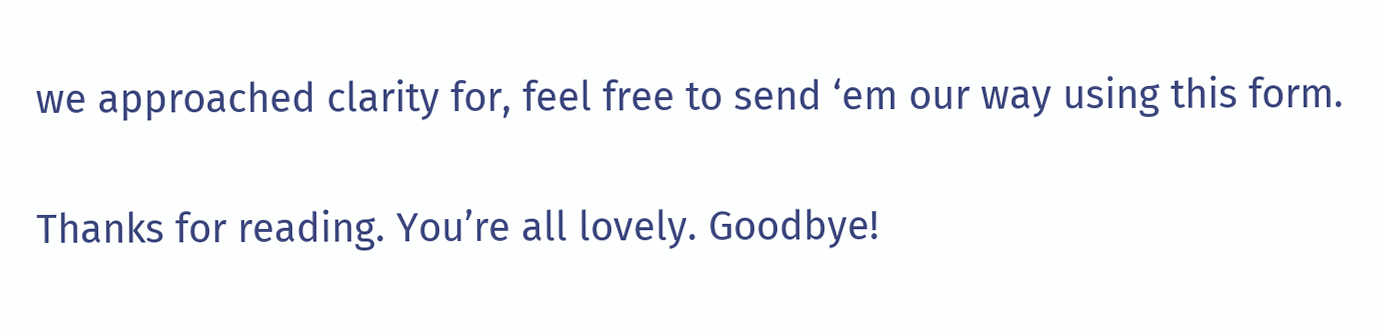we approached clarity for, feel free to send ‘em our way using this form.

Thanks for reading. You’re all lovely. Goodbye!